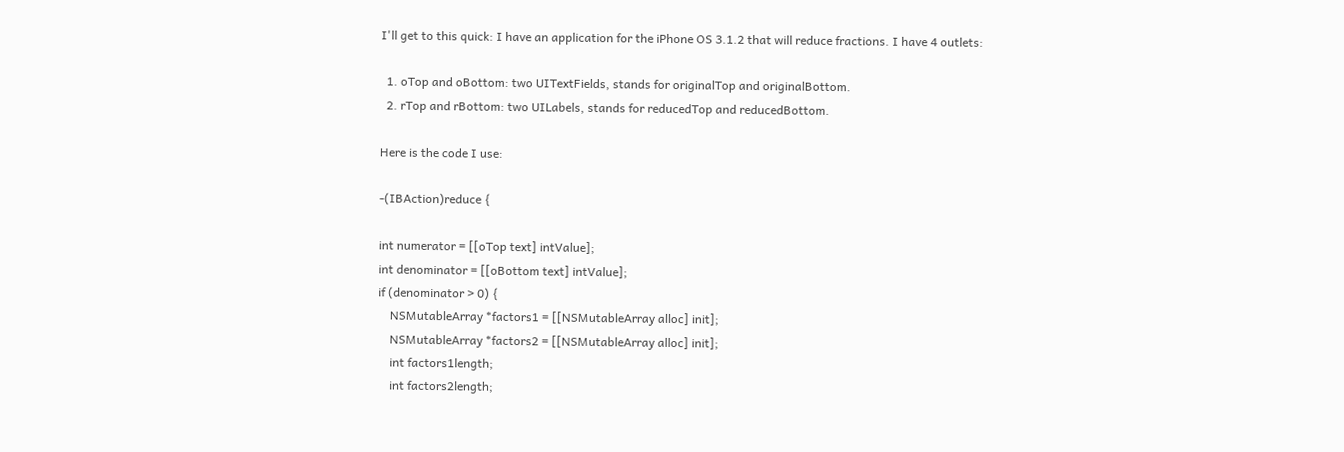I'll get to this quick: I have an application for the iPhone OS 3.1.2 that will reduce fractions. I have 4 outlets:

  1. oTop and oBottom: two UITextFields, stands for originalTop and originalBottom.
  2. rTop and rBottom: two UILabels, stands for reducedTop and reducedBottom.

Here is the code I use:

-(IBAction)reduce {

int numerator = [[oTop text] intValue];
int denominator = [[oBottom text] intValue];
if (denominator > 0) {
    NSMutableArray *factors1 = [[NSMutableArray alloc] init];
    NSMutableArray *factors2 = [[NSMutableArray alloc] init];
    int factors1length;
    int factors2length;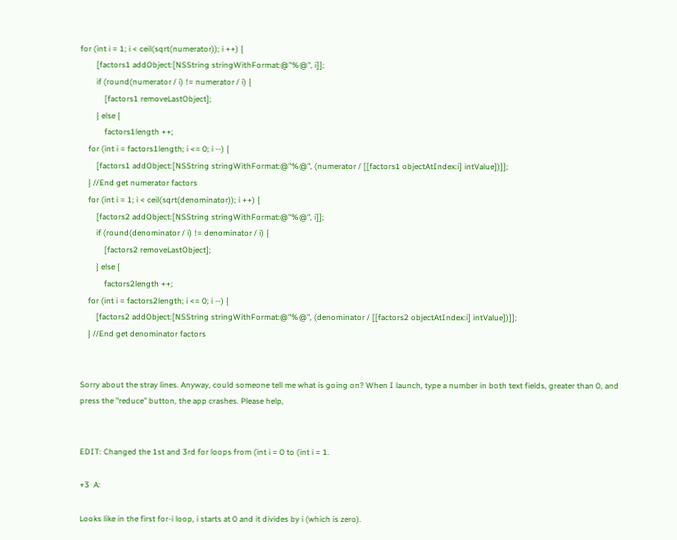for (int i = 1; i < ceil(sqrt(numerator)); i ++) {
        [factors1 addObject:[NSString stringWithFormat:@"%@", i]];
        if (round(numerator / i) != numerator / i) {
            [factors1 removeLastObject];
        } else {
            factors1length ++;
    for (int i = factors1length; i <= 0; i --) {
        [factors1 addObject:[NSString stringWithFormat:@"%@", (numerator / [[factors1 objectAtIndex:i] intValue])]];
    } //End get numerator factors
    for (int i = 1; i < ceil(sqrt(denominator)); i ++) {
        [factors2 addObject:[NSString stringWithFormat:@"%@", i]];
        if (round(denominator / i) != denominator / i) {
            [factors2 removeLastObject];
        } else {
            factors2length ++;
    for (int i = factors2length; i <= 0; i --) {
        [factors2 addObject:[NSString stringWithFormat:@"%@", (denominator / [[factors2 objectAtIndex:i] intValue])]];
    } //End get denominator factors


Sorry about the stray lines. Anyway, could someone tell me what is going on? When I launch, type a number in both text fields, greater than 0, and press the "reduce" button, the app crashes. Please help,


EDIT: Changed the 1st and 3rd for loops from (int i = 0 to (int i = 1.

+3  A:

Looks like in the first for-i loop, i starts at 0 and it divides by i (which is zero).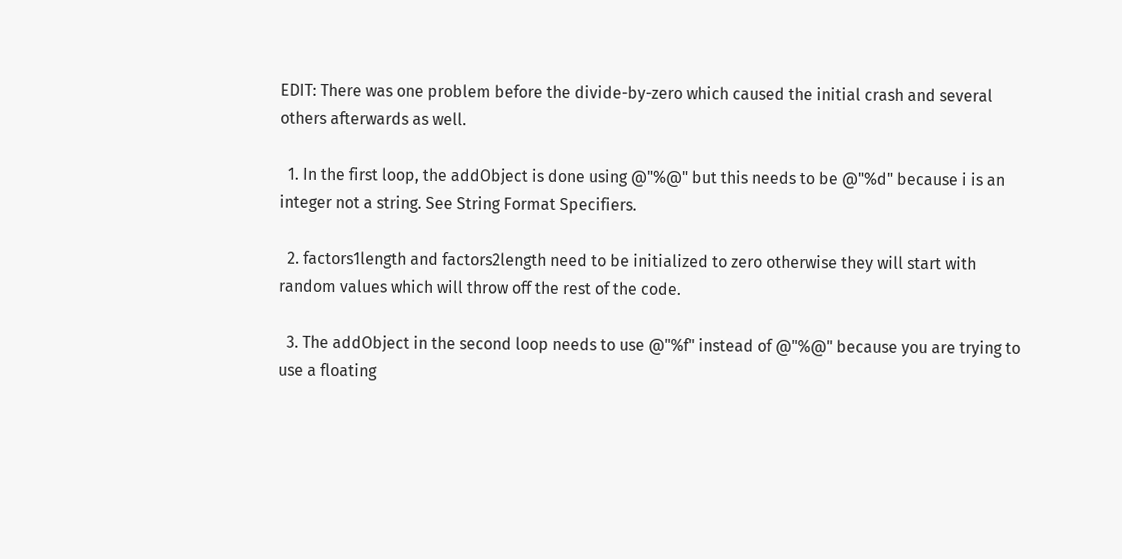EDIT: There was one problem before the divide-by-zero which caused the initial crash and several others afterwards as well.

  1. In the first loop, the addObject is done using @"%@" but this needs to be @"%d" because i is an integer not a string. See String Format Specifiers.

  2. factors1length and factors2length need to be initialized to zero otherwise they will start with random values which will throw off the rest of the code.

  3. The addObject in the second loop needs to use @"%f" instead of @"%@" because you are trying to use a floating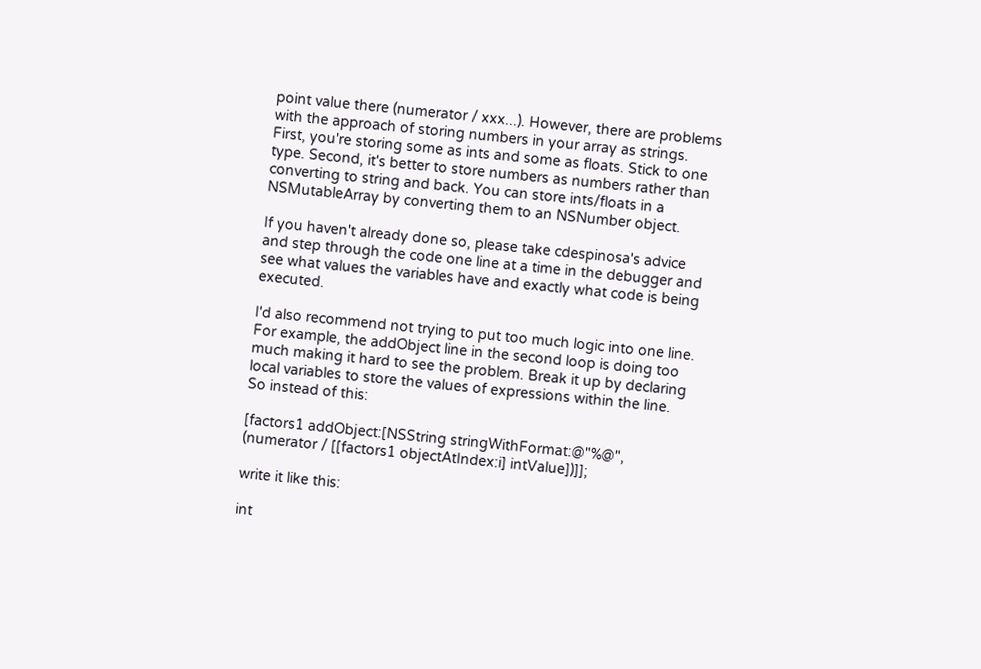point value there (numerator / xxx...). However, there are problems with the approach of storing numbers in your array as strings. First, you're storing some as ints and some as floats. Stick to one type. Second, it's better to store numbers as numbers rather than converting to string and back. You can store ints/floats in a NSMutableArray by converting them to an NSNumber object.

If you haven't already done so, please take cdespinosa's advice and step through the code one line at a time in the debugger and see what values the variables have and exactly what code is being executed.

I'd also recommend not trying to put too much logic into one line. For example, the addObject line in the second loop is doing too much making it hard to see the problem. Break it up by declaring local variables to store the values of expressions within the line.
So instead of this:

[factors1 addObject:[NSString stringWithFormat:@"%@", (numerator / [[factors1 objectAtIndex:i] intValue])]];

write it like this:

int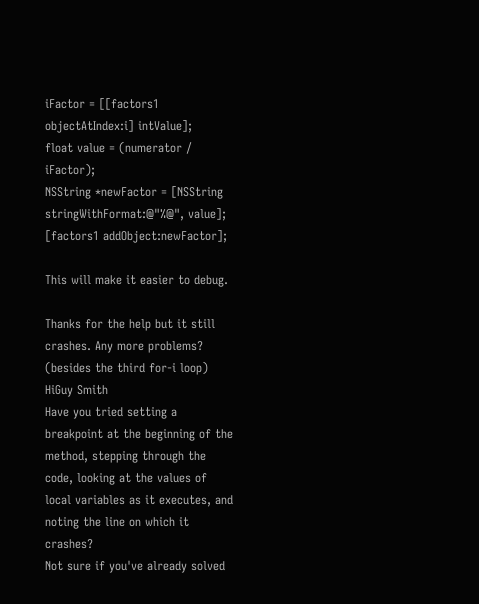iFactor = [[factors1 objectAtIndex:i] intValue];
float value = (numerator / iFactor);
NSString *newFactor = [NSString stringWithFormat:@"%@", value];
[factors1 addObject:newFactor];

This will make it easier to debug.

Thanks for the help but it still crashes. Any more problems? (besides the third for-i loop)
HiGuy Smith
Have you tried setting a breakpoint at the beginning of the method, stepping through the code, looking at the values of local variables as it executes, and noting the line on which it crashes?
Not sure if you've already solved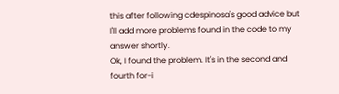this after following cdespinosa's good advice but I'll add more problems found in the code to my answer shortly.
Ok, I found the problem. It's in the second and fourth for-i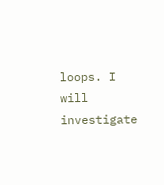loops. I will investigate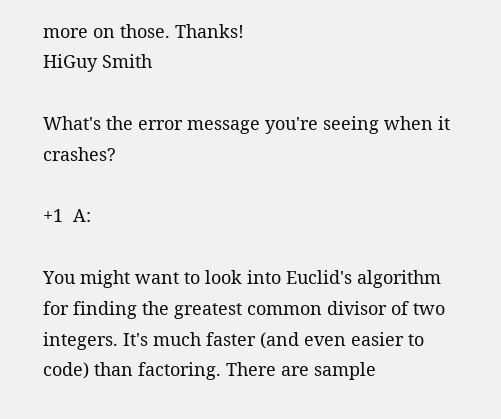more on those. Thanks!
HiGuy Smith

What's the error message you're seeing when it crashes?

+1  A:

You might want to look into Euclid's algorithm for finding the greatest common divisor of two integers. It's much faster (and even easier to code) than factoring. There are sample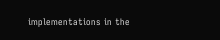implementations in the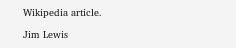Wikipedia article.

Jim Lewis